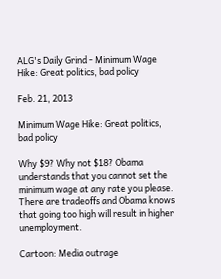ALG's Daily Grind - Minimum Wage Hike: Great politics, bad policy

Feb. 21, 2013

Minimum Wage Hike: Great politics, bad policy

Why $9? Why not $18? Obama understands that you cannot set the minimum wage at any rate you please. There are tradeoffs and Obama knows that going too high will result in higher unemployment.

Cartoon: Media outrage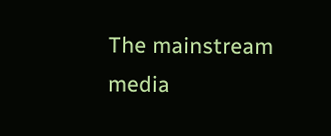The mainstream media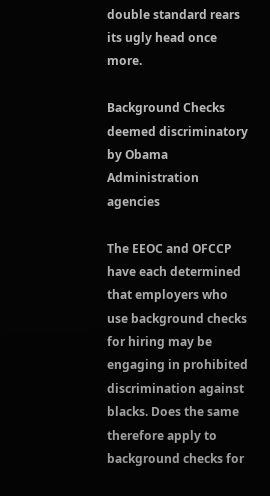double standard rears its ugly head once more.

Background Checks deemed discriminatory by Obama Administration agencies

The EEOC and OFCCP have each determined that employers who use background checks for hiring may be engaging in prohibited discrimination against blacks. Does the same therefore apply to background checks for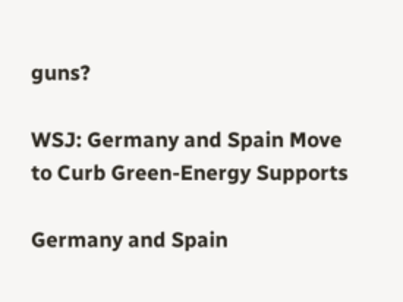guns?

WSJ: Germany and Spain Move to Curb Green-Energy Supports

Germany and Spain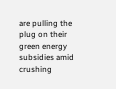are pulling the plug on their green energy subsidies amid crushing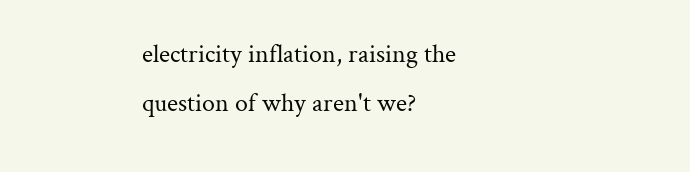electricity inflation, raising the question of why aren't we?